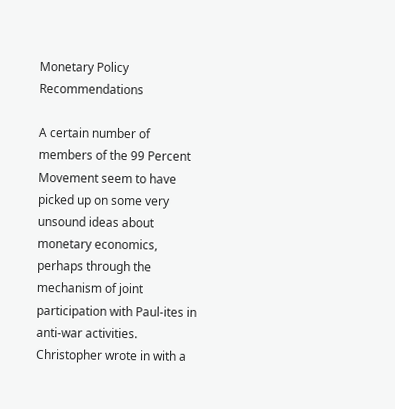Monetary Policy Recommendations

A certain number of members of the 99 Percent Movement seem to have picked up on some very unsound ideas about monetary economics, perhaps through the mechanism of joint participation with Paul-ites in anti-war activities. Christopher wrote in with a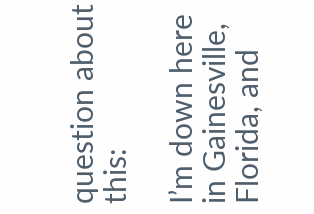question about this:

I’m down here in Gainesville, Florida, and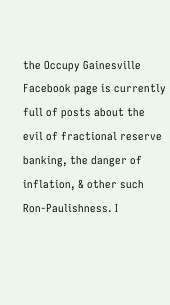the Occupy Gainesville Facebook page is currently full of posts about the evil of fractional reserve banking, the danger of inflation, & other such Ron-Paulishness. I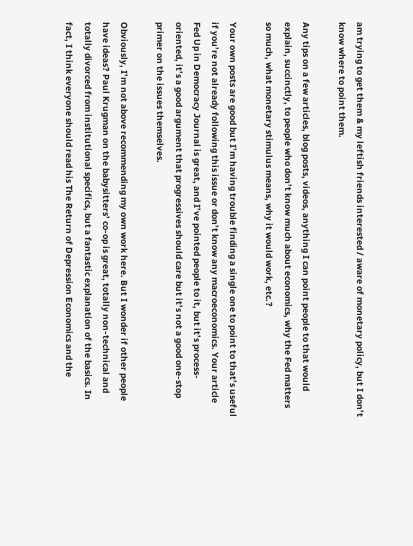am trying to get them & my leftish friends interested / aware of monetary policy, but I don’t know where to point them.

Any tips on a few articles, blog posts, videos, anything I can point people to that would explain, succinctly, to people who don’t know much about economics, why the Fed matters so much, what monetary stimulus means, why it would work, etc.?

Your own posts are good but I’m having trouble finding a single one to point to that’s useful if you’re not already following this issue or don’t know any macroeconomics. Your article Fed Up in Democracy Journal is great, and I’ve pointed people to it, but it’s process-oriented, it’s a good argument that progressives should care but it’s not a good one-stop primer on the issues themselves.

Obviously, I’m not above recommending my own work here. But I wonder if other people have ideas? Paul Krugman on the babysitters’ co-op is great, totally non-technical and totally divorced from institutional specifics, but a fantastic explanation of the basics. In fact, I think everyone should read his The Return of Depression Economics and the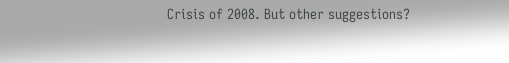Crisis of 2008. But other suggestions?